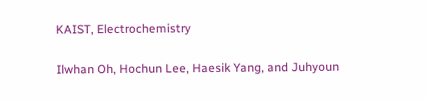KAIST, Electrochemistry

Ilwhan Oh, Hochun Lee, Haesik Yang, and Juhyoun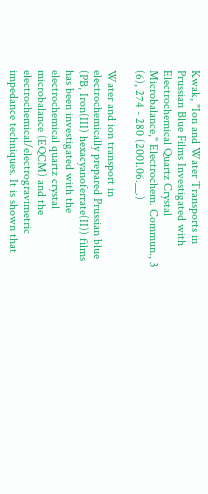Kwak, "Ion and Water Transports in Prussian Blue Films Investigated with Electrochemical Quartz Crystal Microbalance," Electrochem. Commun., 3 (6), 274 - 280 (2001.06.__.)

Water and ion transport in electrochemically prepared Prussian blue (PB, Iron(III) hexacyanoferrate(II)) films has been investigated with the electrochemical quartz crystal microbalance (EQCM) and the electrochemical/electrogravimetric impedance techniques. It is shown that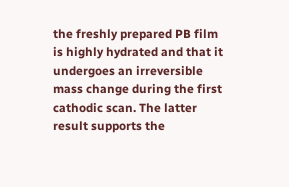the freshly prepared PB film is highly hydrated and that it undergoes an irreversible mass change during the first cathodic scan. The latter result supports the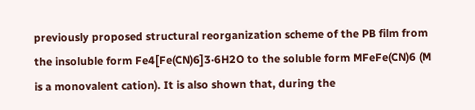previously proposed structural reorganization scheme of the PB film from the insoluble form Fe4[Fe(CN)6]3·6H2O to the soluble form MFeFe(CN)6 (M is a monovalent cation). It is also shown that, during the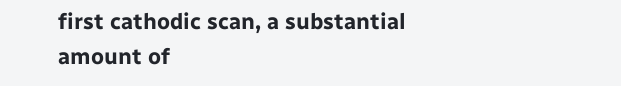first cathodic scan, a substantial amount of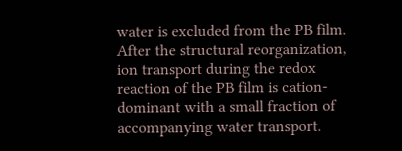water is excluded from the PB film. After the structural reorganization, ion transport during the redox reaction of the PB film is cation-dominant with a small fraction of accompanying water transport.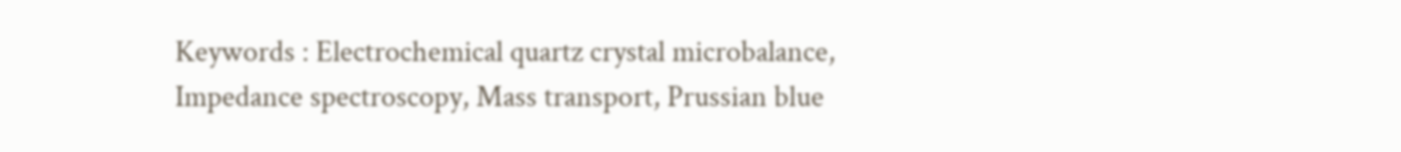Keywords : Electrochemical quartz crystal microbalance, Impedance spectroscopy, Mass transport, Prussian blue